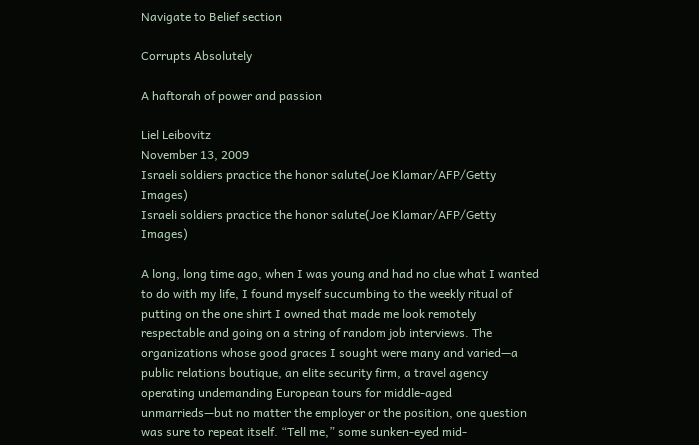Navigate to Belief section

Corrupts Absolutely

A haftorah of power and passion

Liel Leibovitz
November 13, 2009
Israeli soldiers practice the honor salute(Joe Klamar/AFP/Getty Images)
Israeli soldiers practice the honor salute(Joe Klamar/AFP/Getty Images)

A long, long time ago, when I was young and had no clue what I wanted to do with my life, I found myself succumbing to the weekly ritual of putting on the one shirt I owned that made me look remotely respectable and going on a string of random job interviews. The organizations whose good graces I sought were many and varied—a public relations boutique, an elite security firm, a travel agency operating undemanding European tours for middle-aged unmarrieds—but no matter the employer or the position, one question was sure to repeat itself. “Tell me,” some sunken-eyed mid-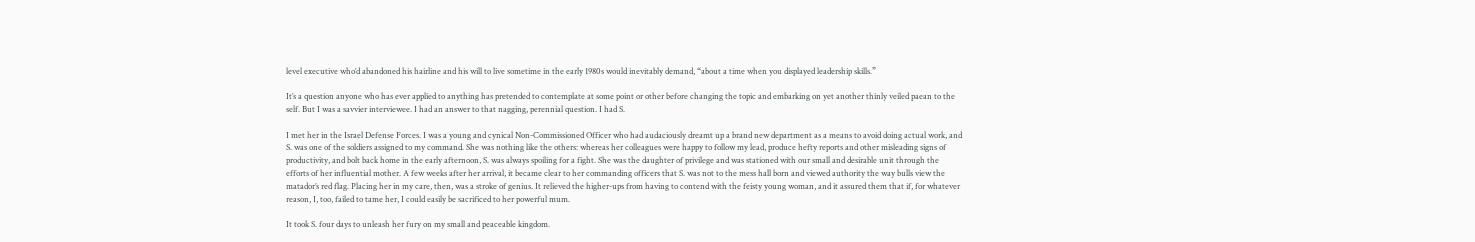level executive who’d abandoned his hairline and his will to live sometime in the early 1980s would inevitably demand, “about a time when you displayed leadership skills.”

It’s a question anyone who has ever applied to anything has pretended to contemplate at some point or other before changing the topic and embarking on yet another thinly veiled paean to the self. But I was a savvier interviewee. I had an answer to that nagging, perennial question. I had S.

I met her in the Israel Defense Forces. I was a young and cynical Non-Commissioned Officer who had audaciously dreamt up a brand new department as a means to avoid doing actual work, and S. was one of the soldiers assigned to my command. She was nothing like the others: whereas her colleagues were happy to follow my lead, produce hefty reports and other misleading signs of productivity, and bolt back home in the early afternoon, S. was always spoiling for a fight. She was the daughter of privilege and was stationed with our small and desirable unit through the efforts of her influential mother. A few weeks after her arrival, it became clear to her commanding officers that S. was not to the mess hall born and viewed authority the way bulls view the matador’s red flag. Placing her in my care, then, was a stroke of genius. It relieved the higher-ups from having to contend with the feisty young woman, and it assured them that if, for whatever reason, I, too, failed to tame her, I could easily be sacrificed to her powerful mum.

It took S. four days to unleash her fury on my small and peaceable kingdom.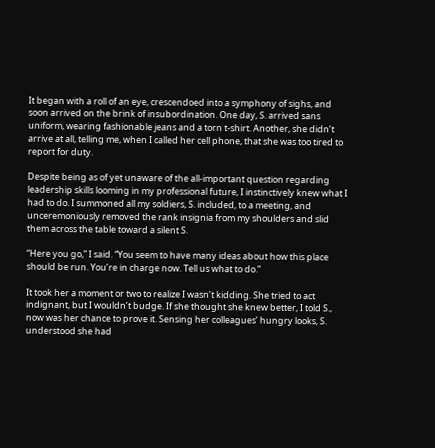It began with a roll of an eye, crescendoed into a symphony of sighs, and soon arrived on the brink of insubordination. One day, S. arrived sans uniform, wearing fashionable jeans and a torn t-shirt. Another, she didn’t arrive at all, telling me, when I called her cell phone, that she was too tired to report for duty.

Despite being as of yet unaware of the all-important question regarding leadership skills looming in my professional future, I instinctively knew what I had to do. I summoned all my soldiers, S. included, to a meeting, and unceremoniously removed the rank insignia from my shoulders and slid them across the table toward a silent S.

“Here you go,” I said. “You seem to have many ideas about how this place should be run. You’re in charge now. Tell us what to do.”

It took her a moment or two to realize I wasn’t kidding. She tried to act indignant, but I wouldn’t budge. If she thought she knew better, I told S., now was her chance to prove it. Sensing her colleagues’ hungry looks, S. understood she had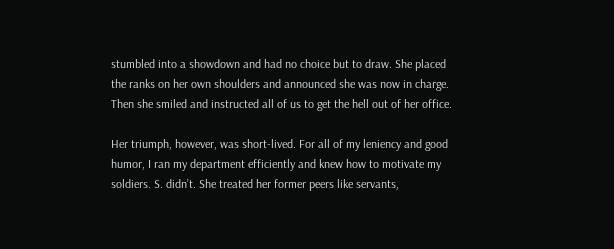stumbled into a showdown and had no choice but to draw. She placed the ranks on her own shoulders and announced she was now in charge. Then she smiled and instructed all of us to get the hell out of her office.

Her triumph, however, was short-lived. For all of my leniency and good humor, I ran my department efficiently and knew how to motivate my soldiers. S. didn’t. She treated her former peers like servants,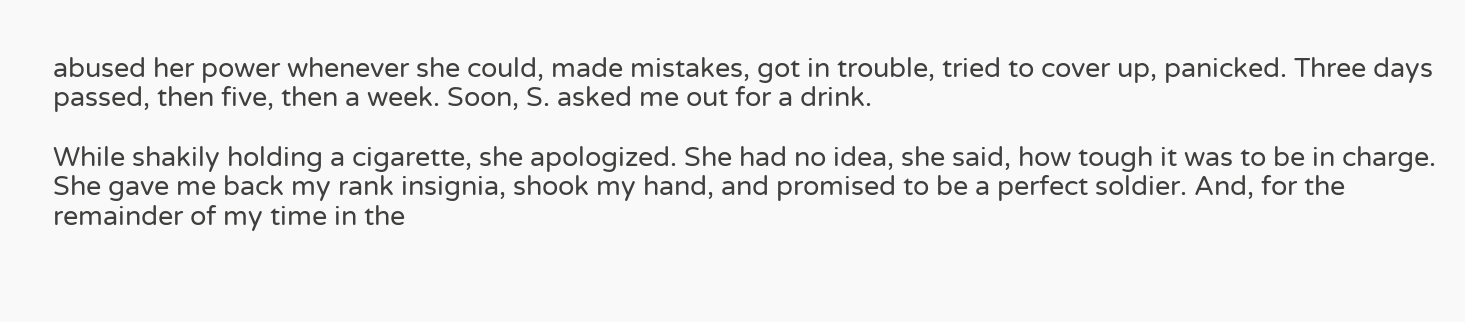abused her power whenever she could, made mistakes, got in trouble, tried to cover up, panicked. Three days passed, then five, then a week. Soon, S. asked me out for a drink.

While shakily holding a cigarette, she apologized. She had no idea, she said, how tough it was to be in charge. She gave me back my rank insignia, shook my hand, and promised to be a perfect soldier. And, for the remainder of my time in the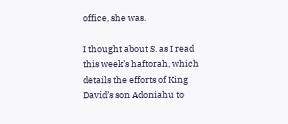office, she was.

I thought about S. as I read this week’s haftorah, which details the efforts of King David’s son Adoniahu to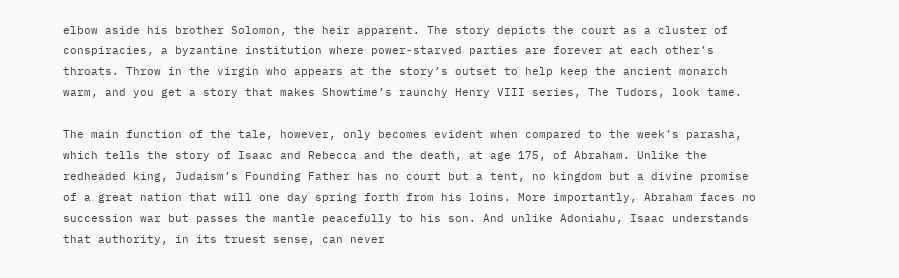elbow aside his brother Solomon, the heir apparent. The story depicts the court as a cluster of conspiracies, a byzantine institution where power-starved parties are forever at each other’s throats. Throw in the virgin who appears at the story’s outset to help keep the ancient monarch warm, and you get a story that makes Showtime’s raunchy Henry VIII series, The Tudors, look tame.

The main function of the tale, however, only becomes evident when compared to the week’s parasha, which tells the story of Isaac and Rebecca and the death, at age 175, of Abraham. Unlike the redheaded king, Judaism’s Founding Father has no court but a tent, no kingdom but a divine promise of a great nation that will one day spring forth from his loins. More importantly, Abraham faces no succession war but passes the mantle peacefully to his son. And unlike Adoniahu, Isaac understands that authority, in its truest sense, can never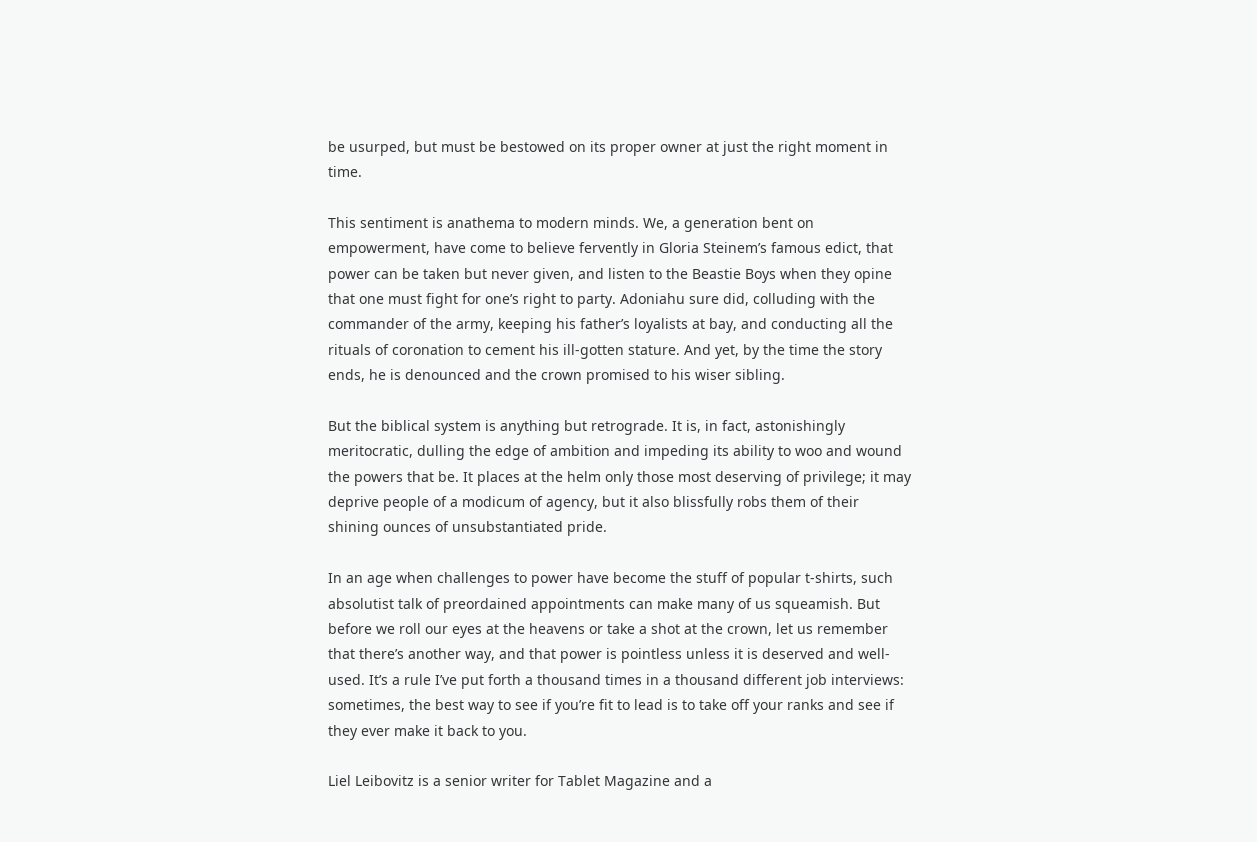be usurped, but must be bestowed on its proper owner at just the right moment in time.

This sentiment is anathema to modern minds. We, a generation bent on empowerment, have come to believe fervently in Gloria Steinem’s famous edict, that power can be taken but never given, and listen to the Beastie Boys when they opine that one must fight for one’s right to party. Adoniahu sure did, colluding with the commander of the army, keeping his father’s loyalists at bay, and conducting all the rituals of coronation to cement his ill-gotten stature. And yet, by the time the story ends, he is denounced and the crown promised to his wiser sibling.

But the biblical system is anything but retrograde. It is, in fact, astonishingly meritocratic, dulling the edge of ambition and impeding its ability to woo and wound the powers that be. It places at the helm only those most deserving of privilege; it may deprive people of a modicum of agency, but it also blissfully robs them of their shining ounces of unsubstantiated pride.

In an age when challenges to power have become the stuff of popular t-shirts, such absolutist talk of preordained appointments can make many of us squeamish. But before we roll our eyes at the heavens or take a shot at the crown, let us remember that there’s another way, and that power is pointless unless it is deserved and well-used. It’s a rule I’ve put forth a thousand times in a thousand different job interviews: sometimes, the best way to see if you’re fit to lead is to take off your ranks and see if they ever make it back to you.

Liel Leibovitz is a senior writer for Tablet Magazine and a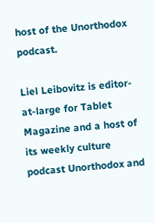host of the Unorthodox podcast.

Liel Leibovitz is editor-at-large for Tablet Magazine and a host of its weekly culture podcast Unorthodox and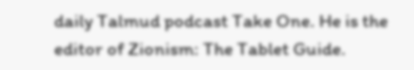daily Talmud podcast Take One. He is the editor of Zionism: The Tablet Guide.